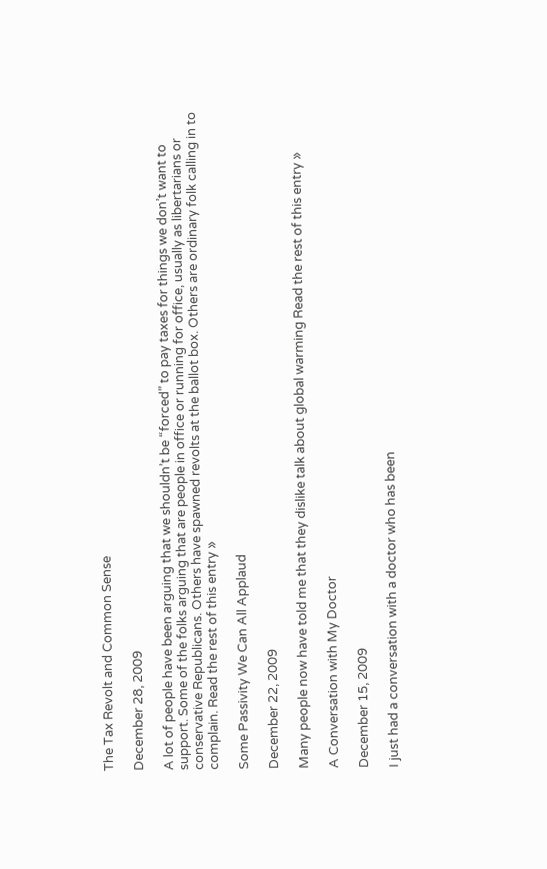The Tax Revolt and Common Sense

December 28, 2009

A lot of people have been arguing that we shouldn’t be “forced” to pay taxes for things we don’t want to support. Some of the folks arguing that are people in office or running for office, usually as libertarians or conservative Republicans. Others have spawned revolts at the ballot box. Others are ordinary folk calling in to complain. Read the rest of this entry »

Some Passivity We Can All Applaud

December 22, 2009

Many people now have told me that they dislike talk about global warming Read the rest of this entry »

A Conversation with My Doctor

December 15, 2009

I just had a conversation with a doctor who has been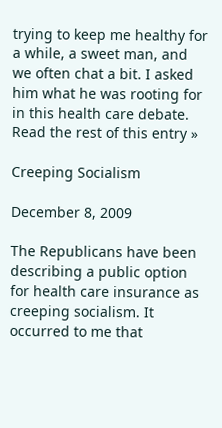trying to keep me healthy for a while, a sweet man, and we often chat a bit. I asked him what he was rooting for in this health care debate. Read the rest of this entry »

Creeping Socialism

December 8, 2009

The Republicans have been describing a public option for health care insurance as creeping socialism. It occurred to me that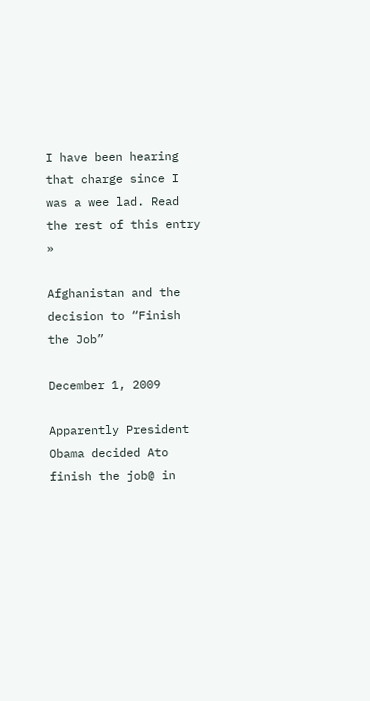I have been hearing that charge since I was a wee lad. Read the rest of this entry »

Afghanistan and the decision to “Finish the Job”

December 1, 2009

Apparently President Obama decided Ato finish the job@ in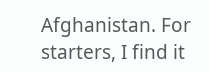Afghanistan. For starters, I find it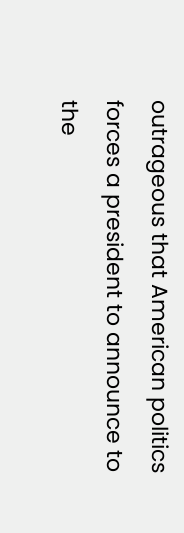outrageous that American politics forces a president to announce to the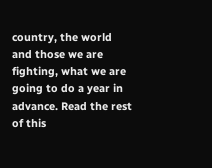country, the world and those we are fighting, what we are going to do a year in advance. Read the rest of this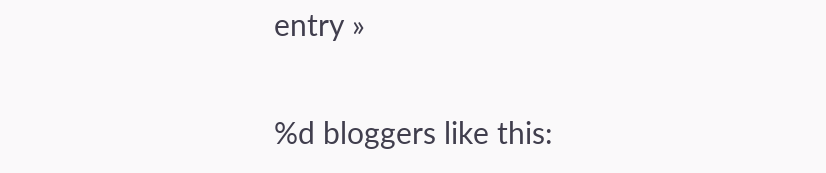entry »

%d bloggers like this: